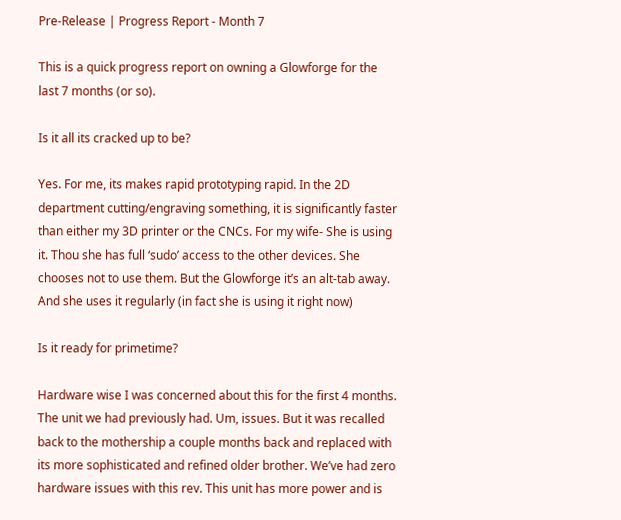Pre-Release | Progress Report - Month 7

This is a quick progress report on owning a Glowforge for the last 7 months (or so).

Is it all its cracked up to be?

Yes. For me, its makes rapid prototyping rapid. In the 2D department cutting/engraving something, it is significantly faster than either my 3D printer or the CNCs. For my wife- She is using it. Thou she has full ‘sudo’ access to the other devices. She chooses not to use them. But the Glowforge it’s an alt-tab away. And she uses it regularly (in fact she is using it right now)

Is it ready for primetime?

Hardware wise I was concerned about this for the first 4 months. The unit we had previously had. Um, issues. But it was recalled back to the mothership a couple months back and replaced with its more sophisticated and refined older brother. We’ve had zero hardware issues with this rev. This unit has more power and is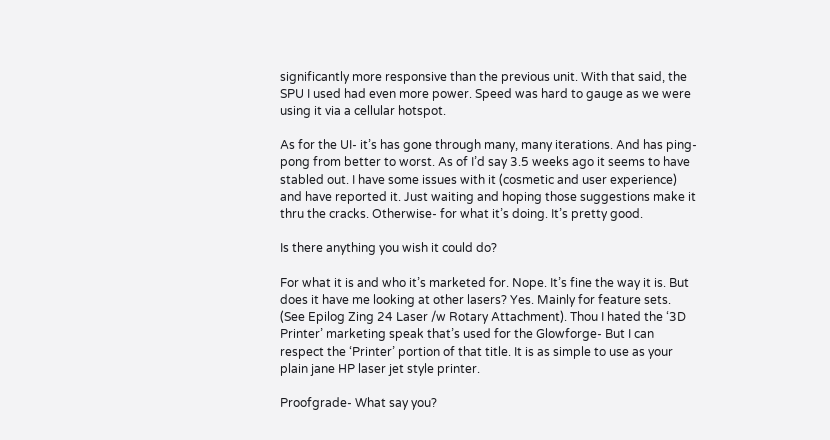significantly more responsive than the previous unit. With that said, the SPU I used had even more power. Speed was hard to gauge as we were using it via a cellular hotspot.

As for the UI- it’s has gone through many, many iterations. And has ping-pong from better to worst. As of I’d say 3.5 weeks ago it seems to have stabled out. I have some issues with it (cosmetic and user experience) and have reported it. Just waiting and hoping those suggestions make it thru the cracks. Otherwise- for what it’s doing. It’s pretty good.

Is there anything you wish it could do?

For what it is and who it’s marketed for. Nope. It’s fine the way it is. But does it have me looking at other lasers? Yes. Mainly for feature sets. (See Epilog Zing 24 Laser /w Rotary Attachment). Thou I hated the ‘3D Printer’ marketing speak that’s used for the Glowforge- But I can respect the ‘Printer’ portion of that title. It is as simple to use as your plain jane HP laser jet style printer.

Proofgrade- What say you?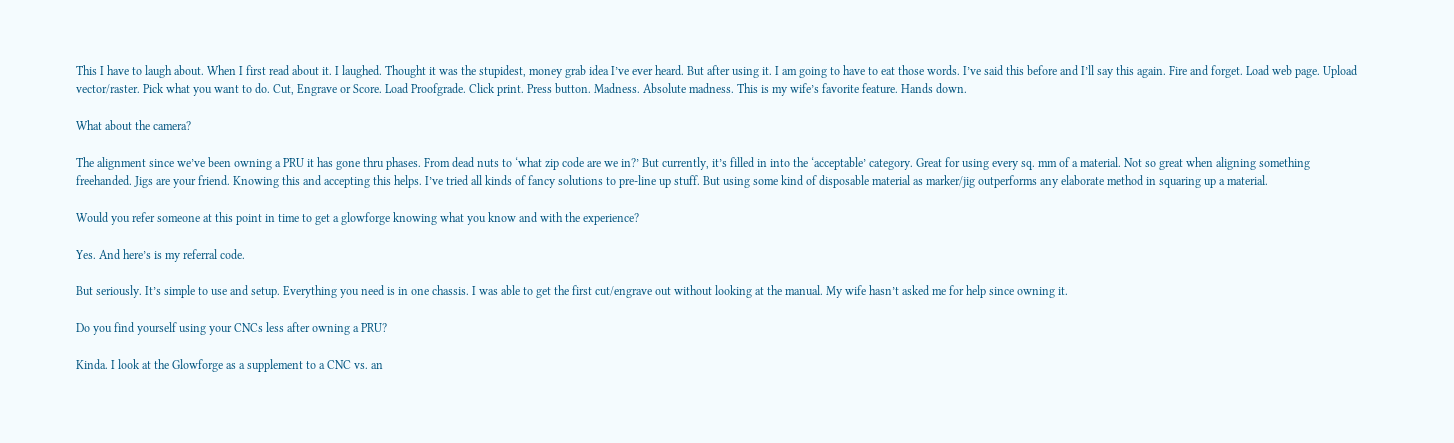This I have to laugh about. When I first read about it. I laughed. Thought it was the stupidest, money grab idea I’ve ever heard. But after using it. I am going to have to eat those words. I’ve said this before and I’ll say this again. Fire and forget. Load web page. Upload vector/raster. Pick what you want to do. Cut, Engrave or Score. Load Proofgrade. Click print. Press button. Madness. Absolute madness. This is my wife’s favorite feature. Hands down.

What about the camera?

The alignment since we’ve been owning a PRU it has gone thru phases. From dead nuts to ‘what zip code are we in?’ But currently, it’s filled in into the ‘acceptable’ category. Great for using every sq. mm of a material. Not so great when aligning something freehanded. Jigs are your friend. Knowing this and accepting this helps. I’ve tried all kinds of fancy solutions to pre-line up stuff. But using some kind of disposable material as marker/jig outperforms any elaborate method in squaring up a material.

Would you refer someone at this point in time to get a glowforge knowing what you know and with the experience?

Yes. And here’s is my referral code.

But seriously. It’s simple to use and setup. Everything you need is in one chassis. I was able to get the first cut/engrave out without looking at the manual. My wife hasn’t asked me for help since owning it.

Do you find yourself using your CNCs less after owning a PRU?

Kinda. I look at the Glowforge as a supplement to a CNC vs. an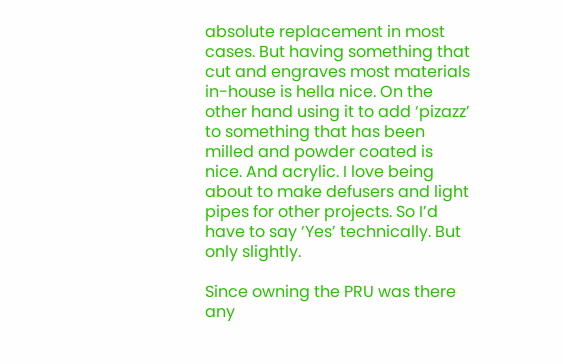absolute replacement in most cases. But having something that cut and engraves most materials in-house is hella nice. On the other hand using it to add ‘pizazz’ to something that has been milled and powder coated is nice. And acrylic. I love being about to make defusers and light pipes for other projects. So I’d have to say ‘Yes’ technically. But only slightly.

Since owning the PRU was there any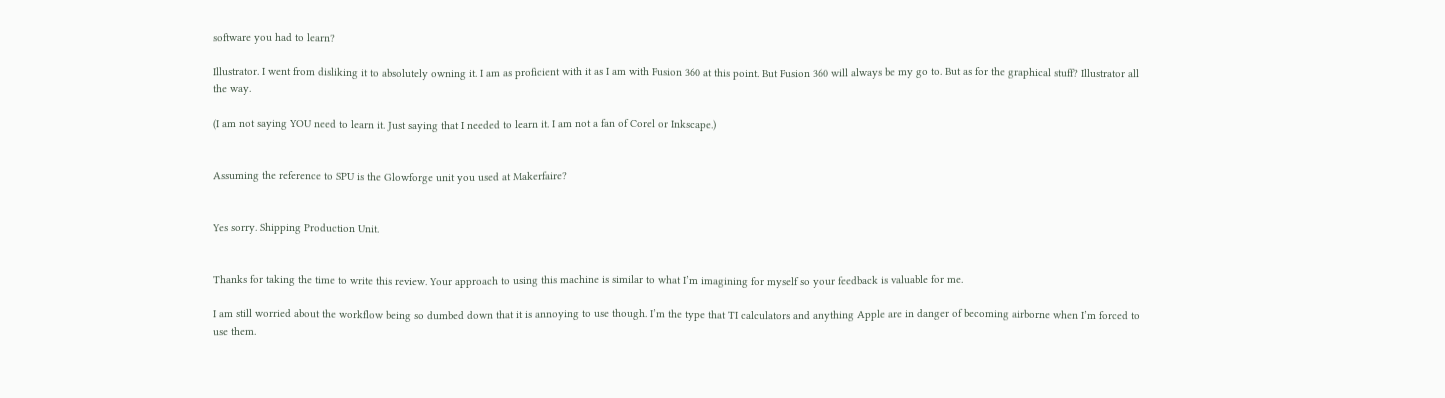software you had to learn?

Illustrator. I went from disliking it to absolutely owning it. I am as proficient with it as I am with Fusion 360 at this point. But Fusion 360 will always be my go to. But as for the graphical stuff? Illustrator all the way.

(I am not saying YOU need to learn it. Just saying that I needed to learn it. I am not a fan of Corel or Inkscape.)


Assuming the reference to SPU is the Glowforge unit you used at Makerfaire?


Yes sorry. Shipping Production Unit.


Thanks for taking the time to write this review. Your approach to using this machine is similar to what I’m imagining for myself so your feedback is valuable for me.

I am still worried about the workflow being so dumbed down that it is annoying to use though. I’m the type that TI calculators and anything Apple are in danger of becoming airborne when I’m forced to use them.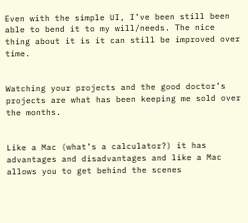Even with the simple UI, I’ve been still been able to bend it to my will/needs. The nice thing about it is it can still be improved over time.


Watching your projects and the good doctor’s projects are what has been keeping me sold over the months.


Like a Mac (what’s a calculator?) it has advantages and disadvantages and like a Mac allows you to get behind the scenes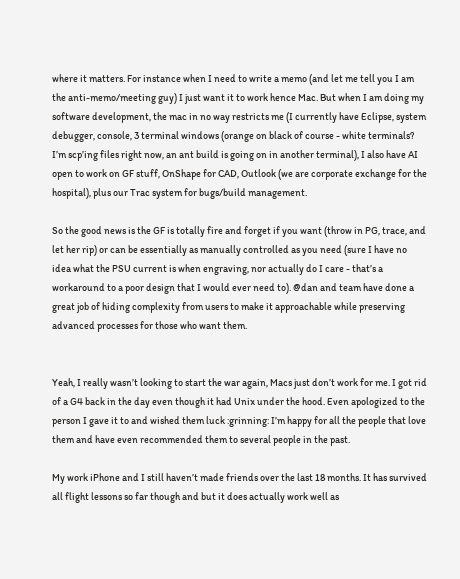where it matters. For instance when I need to write a memo (and let me tell you I am the anti-memo/meeting guy) I just want it to work hence Mac. But when I am doing my software development, the mac in no way restricts me (I currently have Eclipse, system debugger, console, 3 terminal windows (orange on black of course - white terminals? I’m scp’ing files right now, an ant build is going on in another terminal), I also have AI open to work on GF stuff, OnShape for CAD, Outlook (we are corporate exchange for the hospital), plus our Trac system for bugs/build management.

So the good news is the GF is totally fire and forget if you want (throw in PG, trace, and let her rip) or can be essentially as manually controlled as you need (sure I have no idea what the PSU current is when engraving, nor actually do I care - that’s a workaround to a poor design that I would ever need to). @dan and team have done a great job of hiding complexity from users to make it approachable while preserving advanced processes for those who want them.


Yeah, I really wasn’t looking to start the war again, Macs just don’t work for me. I got rid of a G4 back in the day even though it had Unix under the hood. Even apologized to the person I gave it to and wished them luck :grinning: I’m happy for all the people that love them and have even recommended them to several people in the past.

My work iPhone and I still haven’t made friends over the last 18 months. It has survived all flight lessons so far though and but it does actually work well as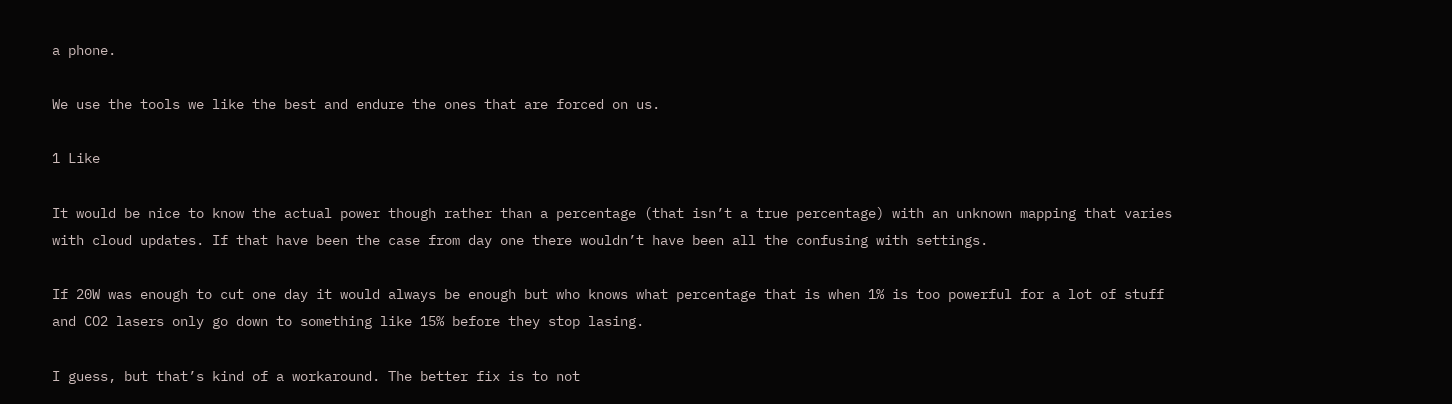a phone.

We use the tools we like the best and endure the ones that are forced on us.

1 Like

It would be nice to know the actual power though rather than a percentage (that isn’t a true percentage) with an unknown mapping that varies with cloud updates. If that have been the case from day one there wouldn’t have been all the confusing with settings.

If 20W was enough to cut one day it would always be enough but who knows what percentage that is when 1% is too powerful for a lot of stuff and CO2 lasers only go down to something like 15% before they stop lasing.

I guess, but that’s kind of a workaround. The better fix is to not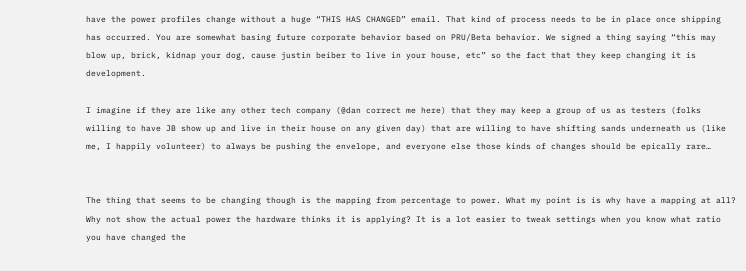have the power profiles change without a huge “THIS HAS CHANGED” email. That kind of process needs to be in place once shipping has occurred. You are somewhat basing future corporate behavior based on PRU/Beta behavior. We signed a thing saying “this may blow up, brick, kidnap your dog, cause justin beiber to live in your house, etc” so the fact that they keep changing it is development.

I imagine if they are like any other tech company (@dan correct me here) that they may keep a group of us as testers (folks willing to have JB show up and live in their house on any given day) that are willing to have shifting sands underneath us (like me, I happily volunteer) to always be pushing the envelope, and everyone else those kinds of changes should be epically rare…


The thing that seems to be changing though is the mapping from percentage to power. What my point is is why have a mapping at all? Why not show the actual power the hardware thinks it is applying? It is a lot easier to tweak settings when you know what ratio you have changed the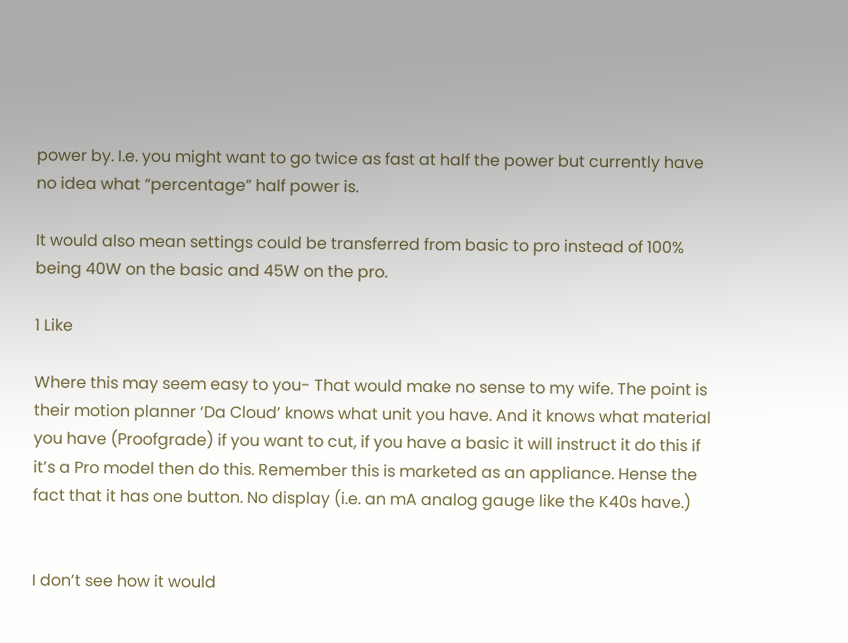power by. I.e. you might want to go twice as fast at half the power but currently have no idea what “percentage” half power is.

It would also mean settings could be transferred from basic to pro instead of 100% being 40W on the basic and 45W on the pro.

1 Like

Where this may seem easy to you- That would make no sense to my wife. The point is their motion planner ‘Da Cloud’ knows what unit you have. And it knows what material you have (Proofgrade) if you want to cut, if you have a basic it will instruct it do this if it’s a Pro model then do this. Remember this is marketed as an appliance. Hense the fact that it has one button. No display (i.e. an mA analog gauge like the K40s have.)


I don’t see how it would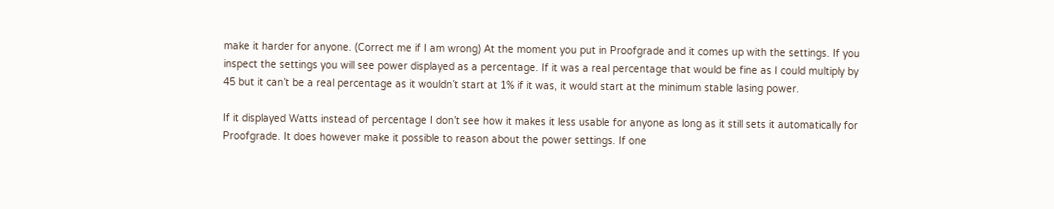make it harder for anyone. (Correct me if I am wrong) At the moment you put in Proofgrade and it comes up with the settings. If you inspect the settings you will see power displayed as a percentage. If it was a real percentage that would be fine as I could multiply by 45 but it can’t be a real percentage as it wouldn’t start at 1% if it was, it would start at the minimum stable lasing power.

If it displayed Watts instead of percentage I don’t see how it makes it less usable for anyone as long as it still sets it automatically for Proofgrade. It does however make it possible to reason about the power settings. If one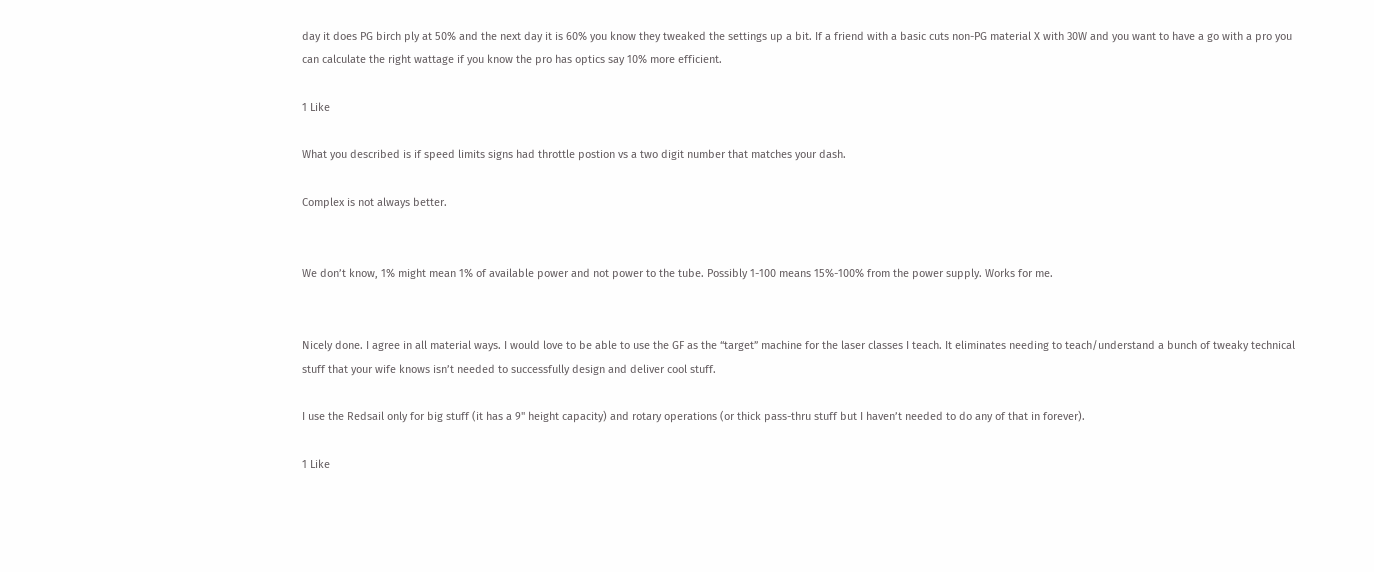day it does PG birch ply at 50% and the next day it is 60% you know they tweaked the settings up a bit. If a friend with a basic cuts non-PG material X with 30W and you want to have a go with a pro you can calculate the right wattage if you know the pro has optics say 10% more efficient.

1 Like

What you described is if speed limits signs had throttle postion vs a two digit number that matches your dash.

Complex is not always better.


We don’t know, 1% might mean 1% of available power and not power to the tube. Possibly 1-100 means 15%-100% from the power supply. Works for me.


Nicely done. I agree in all material ways. I would love to be able to use the GF as the “target” machine for the laser classes I teach. It eliminates needing to teach/understand a bunch of tweaky technical stuff that your wife knows isn’t needed to successfully design and deliver cool stuff.

I use the Redsail only for big stuff (it has a 9" height capacity) and rotary operations (or thick pass-thru stuff but I haven’t needed to do any of that in forever).

1 Like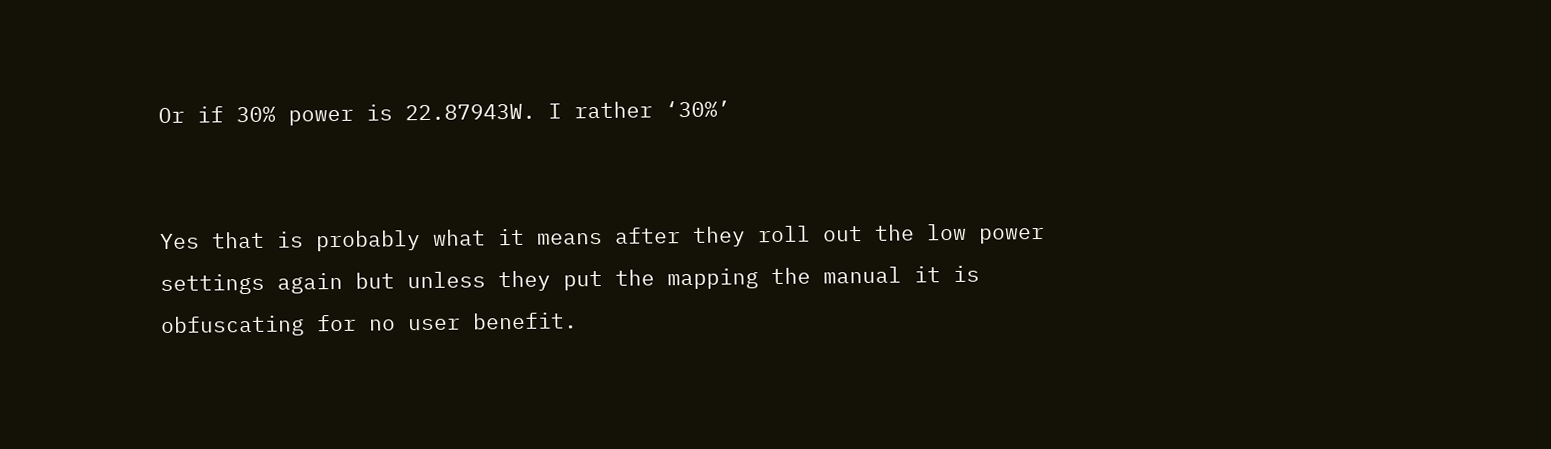Or if 30% power is 22.87943W. I rather ‘30%’


Yes that is probably what it means after they roll out the low power settings again but unless they put the mapping the manual it is obfuscating for no user benefit.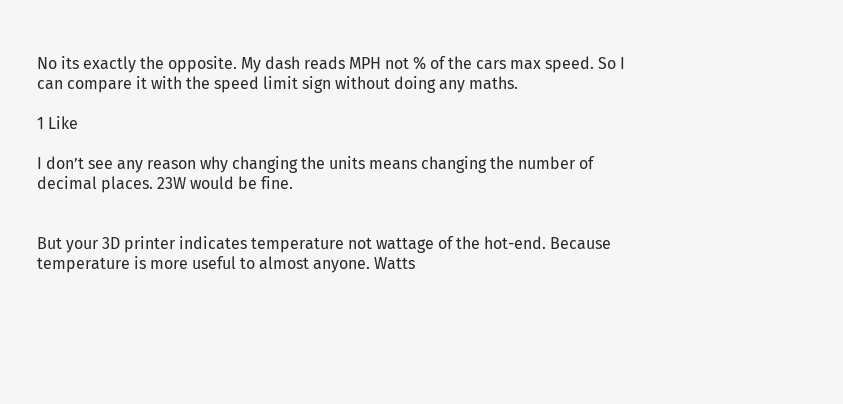No its exactly the opposite. My dash reads MPH not % of the cars max speed. So I can compare it with the speed limit sign without doing any maths.

1 Like

I don’t see any reason why changing the units means changing the number of decimal places. 23W would be fine.


But your 3D printer indicates temperature not wattage of the hot-end. Because temperature is more useful to almost anyone. Watts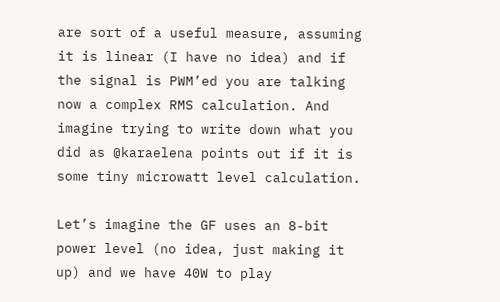are sort of a useful measure, assuming it is linear (I have no idea) and if the signal is PWM’ed you are talking now a complex RMS calculation. And imagine trying to write down what you did as @karaelena points out if it is some tiny microwatt level calculation.

Let’s imagine the GF uses an 8-bit power level (no idea, just making it up) and we have 40W to play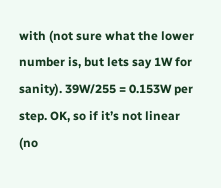with (not sure what the lower number is, but lets say 1W for sanity). 39W/255 = 0.153W per step. OK, so if it’s not linear (no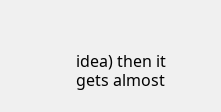idea) then it gets almost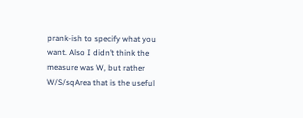prank-ish to specify what you want. Also I didn’t think the measure was W, but rather W/S/sqArea that is the useful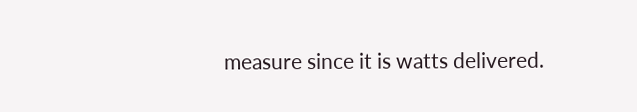measure since it is watts delivered.